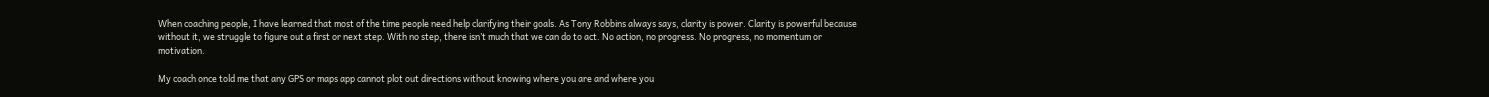When coaching people, I have learned that most of the time people need help clarifying their goals. As Tony Robbins always says, clarity is power. Clarity is powerful because without it, we struggle to figure out a first or next step. With no step, there isn’t much that we can do to act. No action, no progress. No progress, no momentum or motivation.

My coach once told me that any GPS or maps app cannot plot out directions without knowing where you are and where you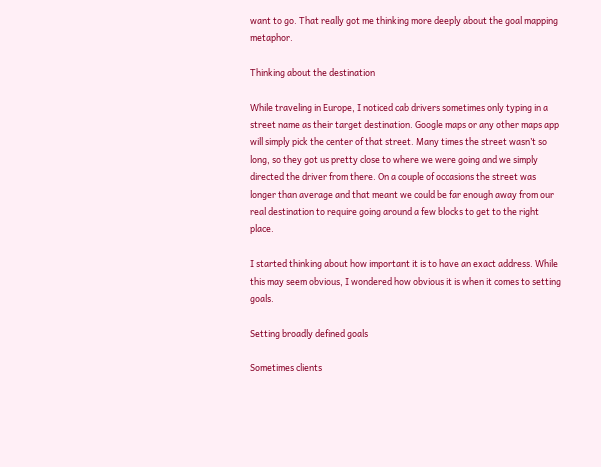want to go. That really got me thinking more deeply about the goal mapping metaphor.

Thinking about the destination

While traveling in Europe, I noticed cab drivers sometimes only typing in a street name as their target destination. Google maps or any other maps app will simply pick the center of that street. Many times the street wasn’t so long, so they got us pretty close to where we were going and we simply directed the driver from there. On a couple of occasions the street was longer than average and that meant we could be far enough away from our real destination to require going around a few blocks to get to the right place.

I started thinking about how important it is to have an exact address. While this may seem obvious, I wondered how obvious it is when it comes to setting goals.

Setting broadly defined goals

Sometimes clients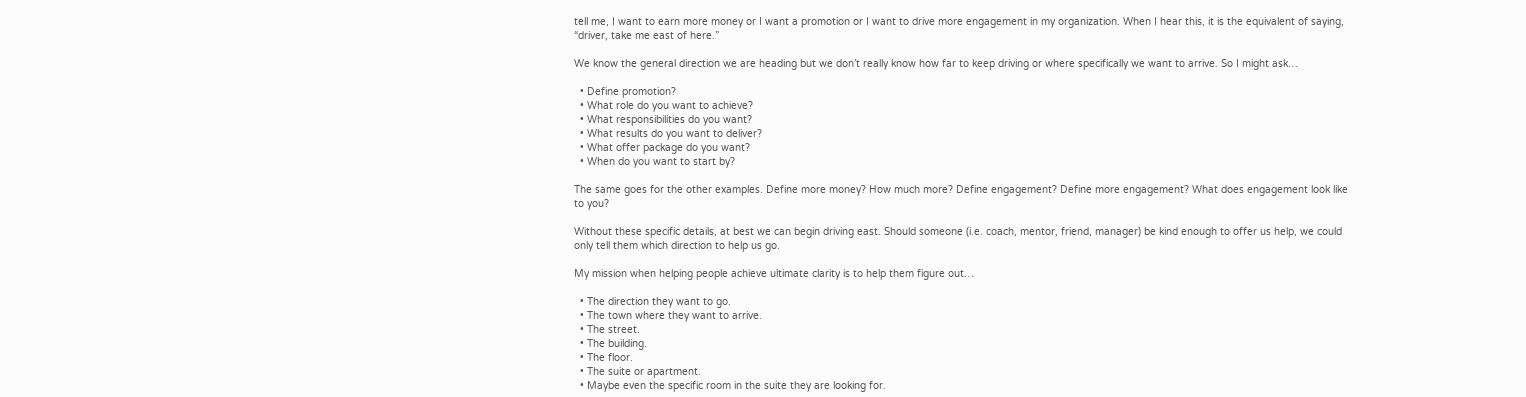tell me, I want to earn more money or I want a promotion or I want to drive more engagement in my organization. When I hear this, it is the equivalent of saying, “driver, take me east of here.”

We know the general direction we are heading but we don’t really know how far to keep driving or where specifically we want to arrive. So I might ask…

  • Define promotion?
  • What role do you want to achieve?
  • What responsibilities do you want?
  • What results do you want to deliver?
  • What offer package do you want?
  • When do you want to start by?

The same goes for the other examples. Define more money? How much more? Define engagement? Define more engagement? What does engagement look like to you?

Without these specific details, at best we can begin driving east. Should someone (i.e. coach, mentor, friend, manager) be kind enough to offer us help, we could only tell them which direction to help us go.

My mission when helping people achieve ultimate clarity is to help them figure out…

  • The direction they want to go.
  • The town where they want to arrive.
  • The street.
  • The building.
  • The floor.
  • The suite or apartment.
  • Maybe even the specific room in the suite they are looking for.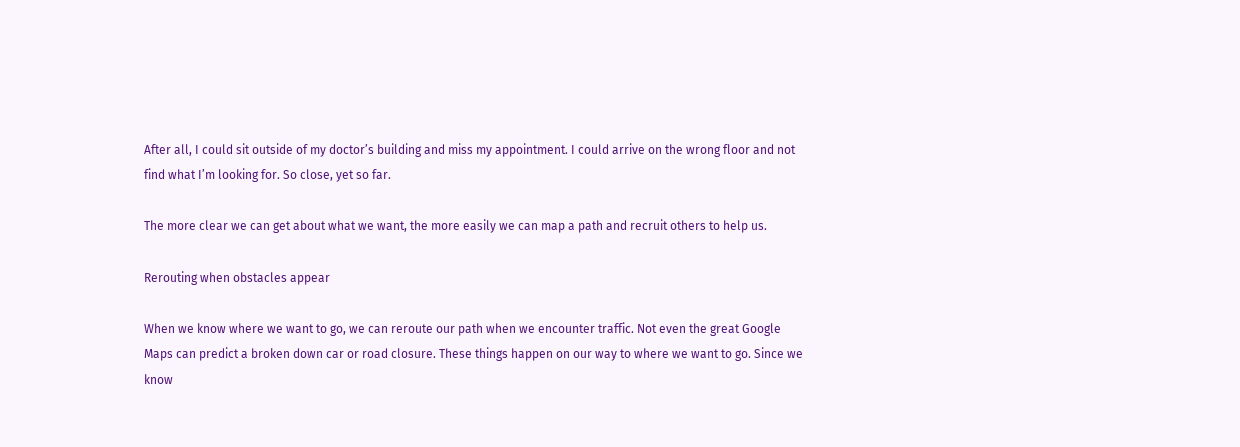After all, I could sit outside of my doctor’s building and miss my appointment. I could arrive on the wrong floor and not find what I’m looking for. So close, yet so far.

The more clear we can get about what we want, the more easily we can map a path and recruit others to help us.

Rerouting when obstacles appear

When we know where we want to go, we can reroute our path when we encounter traffic. Not even the great Google Maps can predict a broken down car or road closure. These things happen on our way to where we want to go. Since we know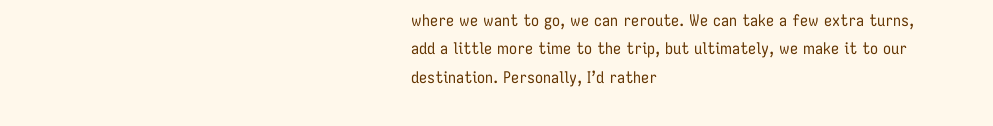where we want to go, we can reroute. We can take a few extra turns, add a little more time to the trip, but ultimately, we make it to our destination. Personally, I’d rather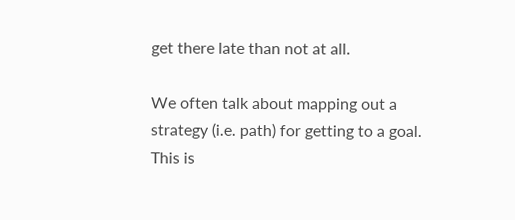get there late than not at all.

We often talk about mapping out a strategy (i.e. path) for getting to a goal. This is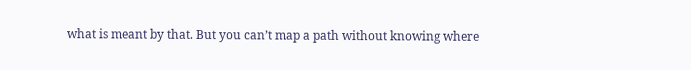what is meant by that. But you can’t map a path without knowing where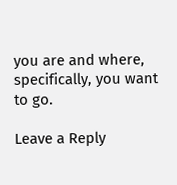you are and where, specifically, you want to go.

Leave a Reply